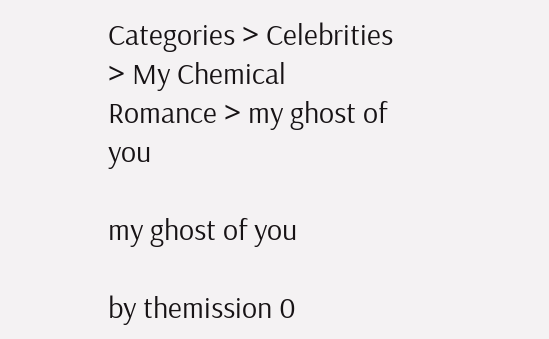Categories > Celebrities > My Chemical Romance > my ghost of you

my ghost of you

by themission 0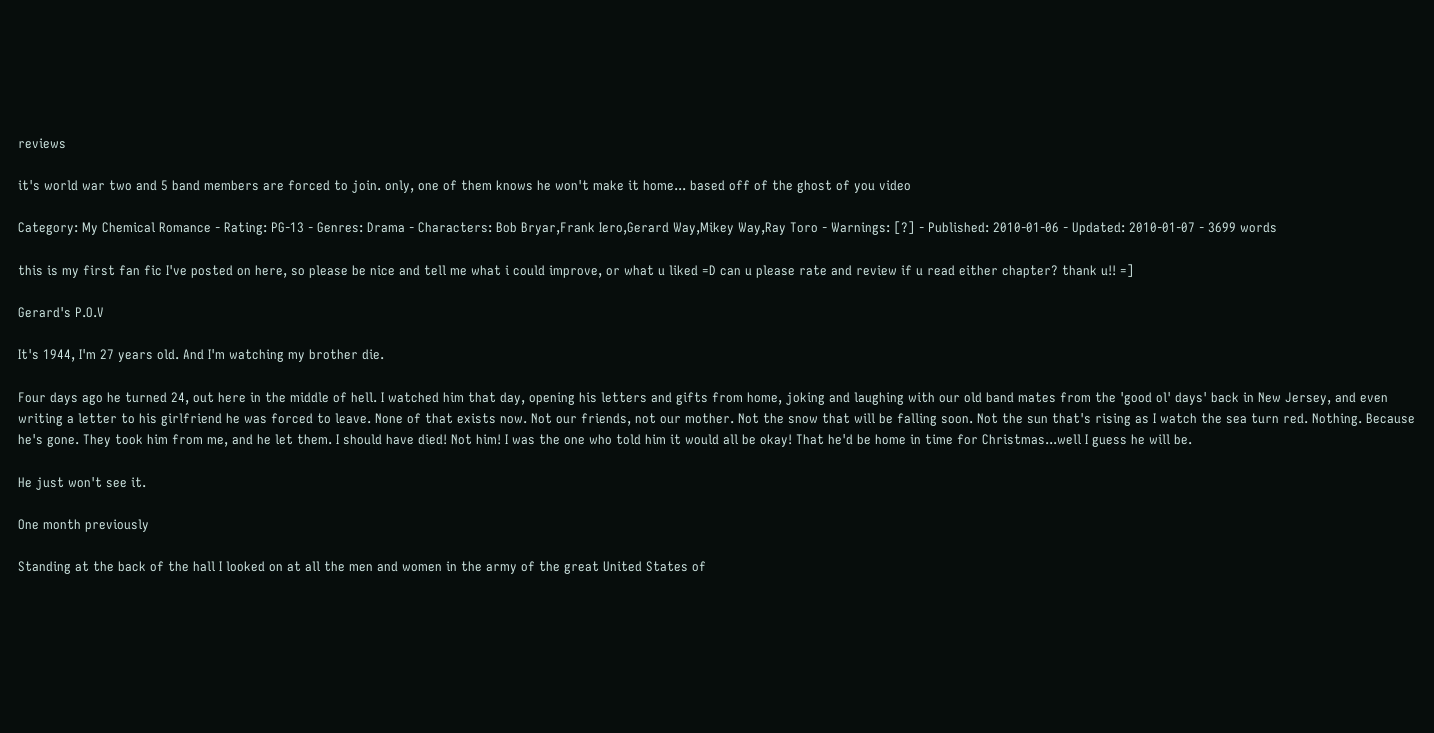reviews

it's world war two and 5 band members are forced to join. only, one of them knows he won't make it home... based off of the ghost of you video

Category: My Chemical Romance - Rating: PG-13 - Genres: Drama - Characters: Bob Bryar,Frank Iero,Gerard Way,Mikey Way,Ray Toro - Warnings: [?] - Published: 2010-01-06 - Updated: 2010-01-07 - 3699 words

this is my first fan fic I've posted on here, so please be nice and tell me what i could improve, or what u liked =D can u please rate and review if u read either chapter? thank u!! =]

Gerard's P.O.V

It's 1944, I'm 27 years old. And I'm watching my brother die.

Four days ago he turned 24, out here in the middle of hell. I watched him that day, opening his letters and gifts from home, joking and laughing with our old band mates from the 'good ol' days' back in New Jersey, and even writing a letter to his girlfriend he was forced to leave. None of that exists now. Not our friends, not our mother. Not the snow that will be falling soon. Not the sun that's rising as I watch the sea turn red. Nothing. Because he's gone. They took him from me, and he let them. I should have died! Not him! I was the one who told him it would all be okay! That he'd be home in time for Christmas...well I guess he will be.

He just won't see it.

One month previously

Standing at the back of the hall I looked on at all the men and women in the army of the great United States of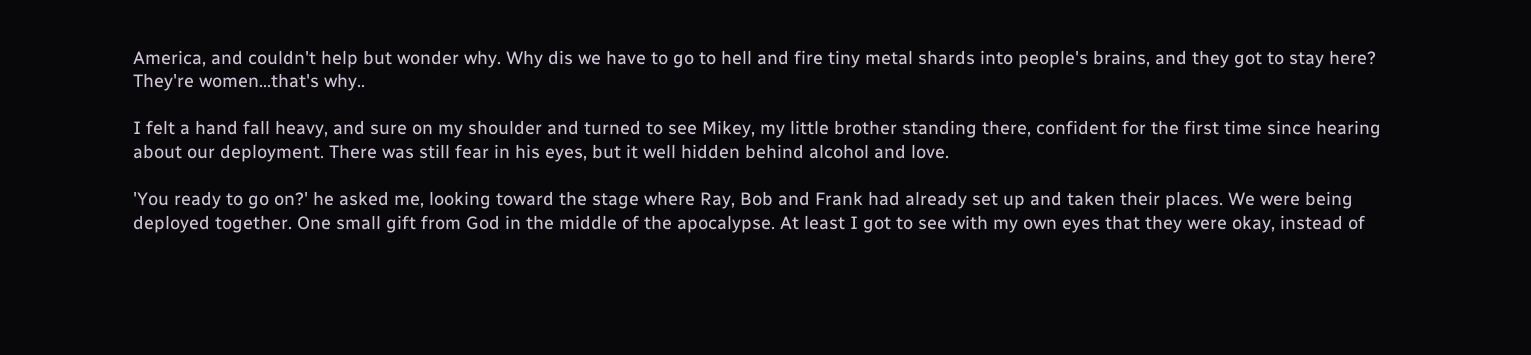America, and couldn't help but wonder why. Why dis we have to go to hell and fire tiny metal shards into people's brains, and they got to stay here? They're women...that's why..

I felt a hand fall heavy, and sure on my shoulder and turned to see Mikey, my little brother standing there, confident for the first time since hearing about our deployment. There was still fear in his eyes, but it well hidden behind alcohol and love.

'You ready to go on?' he asked me, looking toward the stage where Ray, Bob and Frank had already set up and taken their places. We were being deployed together. One small gift from God in the middle of the apocalypse. At least I got to see with my own eyes that they were okay, instead of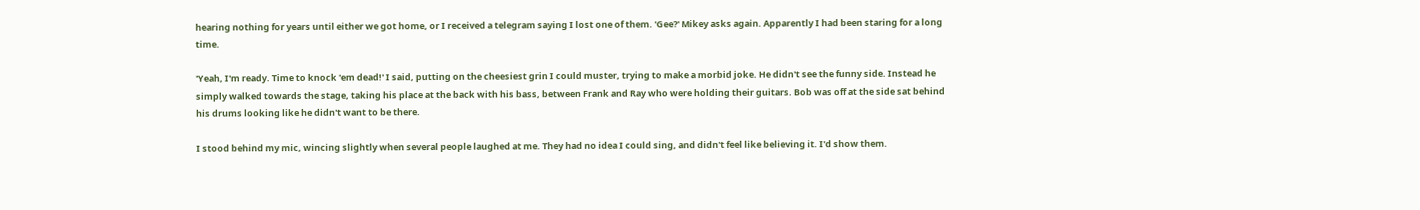hearing nothing for years until either we got home, or I received a telegram saying I lost one of them. 'Gee?' Mikey asks again. Apparently I had been staring for a long time.

'Yeah, I'm ready. Time to knock 'em dead!' I said, putting on the cheesiest grin I could muster, trying to make a morbid joke. He didn't see the funny side. Instead he simply walked towards the stage, taking his place at the back with his bass, between Frank and Ray who were holding their guitars. Bob was off at the side sat behind his drums looking like he didn't want to be there.

I stood behind my mic, wincing slightly when several people laughed at me. They had no idea I could sing, and didn't feel like believing it. I'd show them.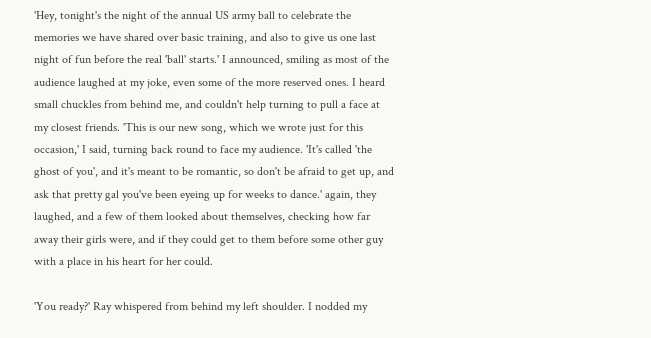'Hey, tonight's the night of the annual US army ball to celebrate the memories we have shared over basic training, and also to give us one last night of fun before the real 'ball' starts.' I announced, smiling as most of the audience laughed at my joke, even some of the more reserved ones. I heard small chuckles from behind me, and couldn't help turning to pull a face at my closest friends. 'This is our new song, which we wrote just for this occasion,' I said, turning back round to face my audience. 'It's called 'the ghost of you', and it's meant to be romantic, so don't be afraid to get up, and ask that pretty gal you've been eyeing up for weeks to dance.' again, they laughed, and a few of them looked about themselves, checking how far away their girls were, and if they could get to them before some other guy with a place in his heart for her could.

'You ready?' Ray whispered from behind my left shoulder. I nodded my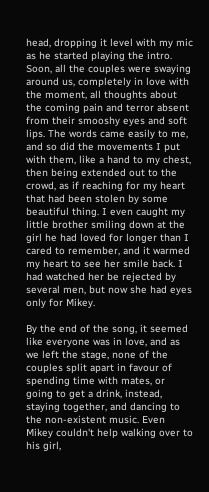head, dropping it level with my mic as he started playing the intro. Soon, all the couples were swaying around us, completely in love with the moment, all thoughts about the coming pain and terror absent from their smooshy eyes and soft lips. The words came easily to me, and so did the movements I put with them, like a hand to my chest, then being extended out to the crowd, as if reaching for my heart that had been stolen by some beautiful thing. I even caught my little brother smiling down at the girl he had loved for longer than I cared to remember, and it warmed my heart to see her smile back. I had watched her be rejected by several men, but now she had eyes only for Mikey.

By the end of the song, it seemed like everyone was in love, and as we left the stage, none of the couples split apart in favour of spending time with mates, or going to get a drink, instead, staying together, and dancing to the non-existent music. Even Mikey couldn't help walking over to his girl,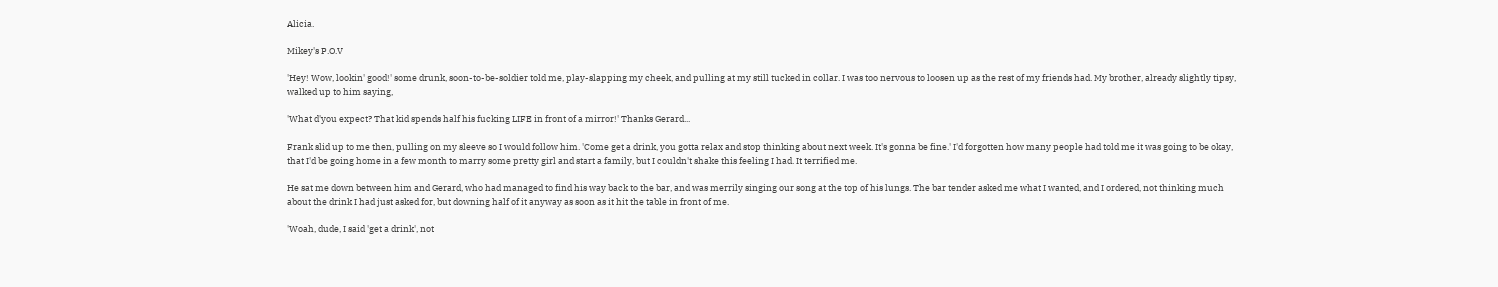Alicia.

Mikey's P.O.V

'Hey! Wow, lookin' good!' some drunk, soon-to-be-soldier told me, play-slapping my cheek, and pulling at my still tucked in collar. I was too nervous to loosen up as the rest of my friends had. My brother, already slightly tipsy, walked up to him saying,

'What d'you expect? That kid spends half his fucking LIFE in front of a mirror!' Thanks Gerard...

Frank slid up to me then, pulling on my sleeve so I would follow him. 'Come get a drink, you gotta relax and stop thinking about next week. It's gonna be fine.' I'd forgotten how many people had told me it was going to be okay, that I'd be going home in a few month to marry some pretty girl and start a family, but I couldn't shake this feeling I had. It terrified me.

He sat me down between him and Gerard, who had managed to find his way back to the bar, and was merrily singing our song at the top of his lungs. The bar tender asked me what I wanted, and I ordered, not thinking much about the drink I had just asked for, but downing half of it anyway as soon as it hit the table in front of me.

'Woah, dude, I said 'get a drink', not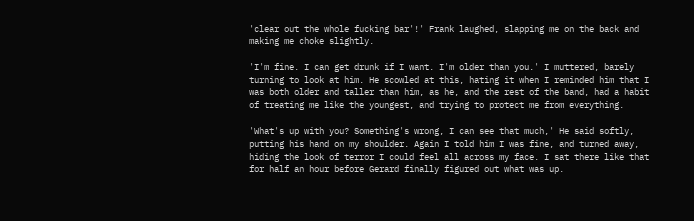'clear out the whole fucking bar'!' Frank laughed, slapping me on the back and making me choke slightly.

'I'm fine. I can get drunk if I want. I'm older than you.' I muttered, barely turning to look at him. He scowled at this, hating it when I reminded him that I was both older and taller than him, as he, and the rest of the band, had a habit of treating me like the youngest, and trying to protect me from everything.

'What's up with you? Something's wrong, I can see that much,' He said softly, putting his hand on my shoulder. Again I told him I was fine, and turned away, hiding the look of terror I could feel all across my face. I sat there like that for half an hour before Gerard finally figured out what was up.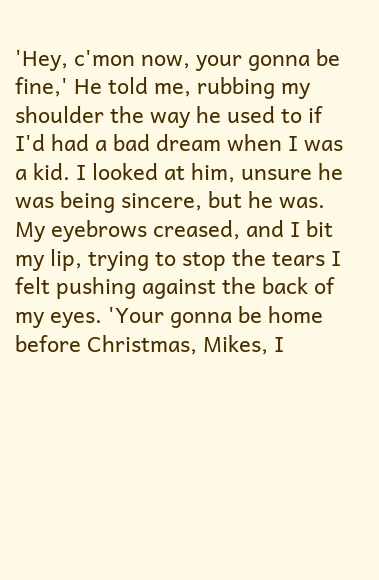'Hey, c'mon now, your gonna be fine,' He told me, rubbing my shoulder the way he used to if I'd had a bad dream when I was a kid. I looked at him, unsure he was being sincere, but he was. My eyebrows creased, and I bit my lip, trying to stop the tears I felt pushing against the back of my eyes. 'Your gonna be home before Christmas, Mikes, I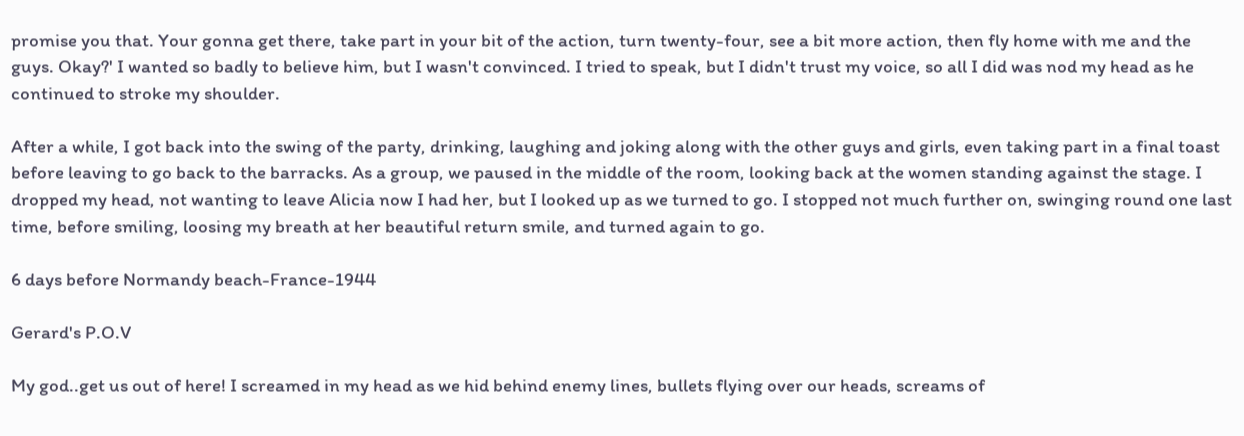promise you that. Your gonna get there, take part in your bit of the action, turn twenty-four, see a bit more action, then fly home with me and the guys. Okay?' I wanted so badly to believe him, but I wasn't convinced. I tried to speak, but I didn't trust my voice, so all I did was nod my head as he continued to stroke my shoulder.

After a while, I got back into the swing of the party, drinking, laughing and joking along with the other guys and girls, even taking part in a final toast before leaving to go back to the barracks. As a group, we paused in the middle of the room, looking back at the women standing against the stage. I dropped my head, not wanting to leave Alicia now I had her, but I looked up as we turned to go. I stopped not much further on, swinging round one last time, before smiling, loosing my breath at her beautiful return smile, and turned again to go.

6 days before Normandy beach-France-1944

Gerard's P.O.V

My god..get us out of here! I screamed in my head as we hid behind enemy lines, bullets flying over our heads, screams of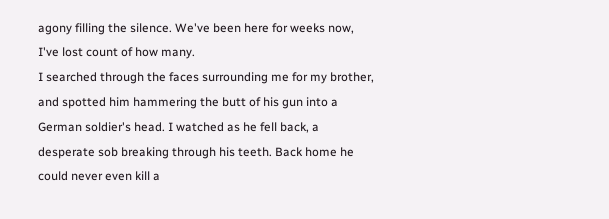agony filling the silence. We've been here for weeks now, I've lost count of how many.
I searched through the faces surrounding me for my brother, and spotted him hammering the butt of his gun into a German soldier's head. I watched as he fell back, a desperate sob breaking through his teeth. Back home he could never even kill a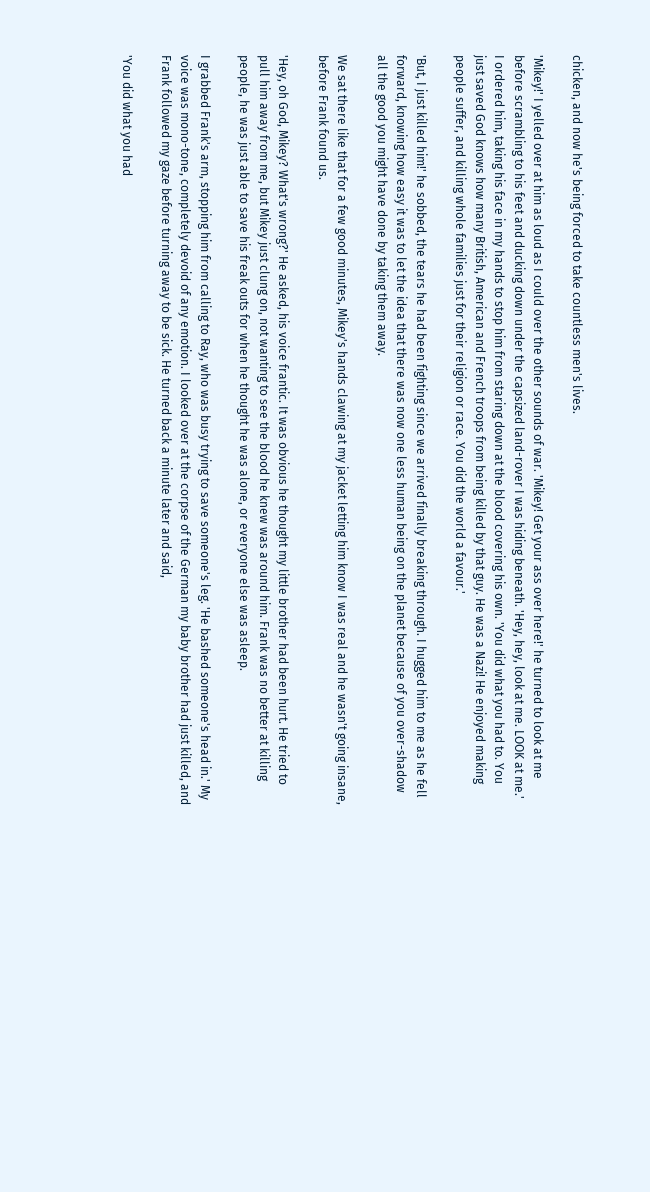chicken, and now he's being forced to take countless men's lives.

'Mikey!' I yelled over at him as loud as I could over the other sounds of war. 'Mikey! Get your ass over here!' he turned to look at me before scrambling to his feet and ducking down under the capsized land-rover I was hiding beneath. 'Hey, hey, look at me. LOOK at me.' I ordered him, taking his face in my hands to stop him from staring down at the blood covering his own. 'You did what you had to. You just saved God knows how many British, American and French troops from being killed by that guy. He was a Nazi! He enjoyed making people suffer, and killing whole families just for their religion or race. You did the world a favour.'

'But, I just killed him!' he sobbed, the tears he had been fighting since we arrived finally breaking through. I hugged him to me as he fell forward, knowing how easy it was to let the idea that there was now one less human being on the planet because of you over-shadow all the good you might have done by taking them away.

We sat there like that for a few good minutes, Mikey's hands clawing at my jacket letting him know I was real and he wasn't going insane, before Frank found us.

'Hey, oh God, Mikey? What's wrong?' He asked, his voice frantic. It was obvious he thought my little brother had been hurt. He tried to pull him away from me, but Mikey just clung on, not wanting to see the blood he knew was around him. Frank was no better at killing people, he was just able to save his freak outs for when he thought he was alone, or everyone else was asleep.

I grabbed Frank's arm, stopping him from calling to Ray, who was busy trying to save someone's leg. 'He bashed someone's head in.' My voice was mono-tone, completely devoid of any emotion. I looked over at the corpse of the German my baby brother had just killed, and Frank followed my gaze before turning away to be sick. He turned back a minute later and said,

'You did what you had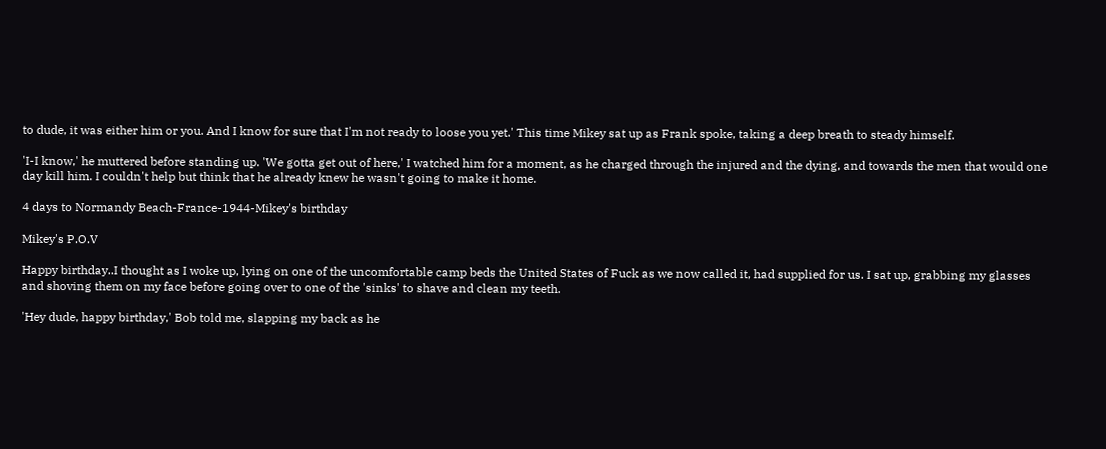to dude, it was either him or you. And I know for sure that I'm not ready to loose you yet.' This time Mikey sat up as Frank spoke, taking a deep breath to steady himself.

'I-I know,' he muttered before standing up. 'We gotta get out of here,' I watched him for a moment, as he charged through the injured and the dying, and towards the men that would one day kill him. I couldn't help but think that he already knew he wasn't going to make it home.

4 days to Normandy Beach-France-1944-Mikey's birthday

Mikey's P.O.V

Happy birthday..I thought as I woke up, lying on one of the uncomfortable camp beds the United States of Fuck as we now called it, had supplied for us. I sat up, grabbing my glasses and shoving them on my face before going over to one of the 'sinks' to shave and clean my teeth.

'Hey dude, happy birthday,' Bob told me, slapping my back as he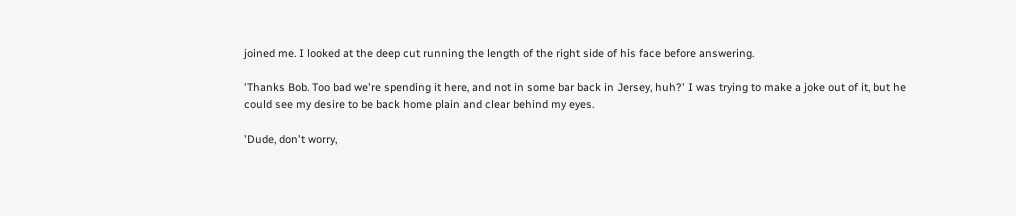joined me. I looked at the deep cut running the length of the right side of his face before answering.

'Thanks Bob. Too bad we're spending it here, and not in some bar back in Jersey, huh?' I was trying to make a joke out of it, but he could see my desire to be back home plain and clear behind my eyes.

'Dude, don't worry,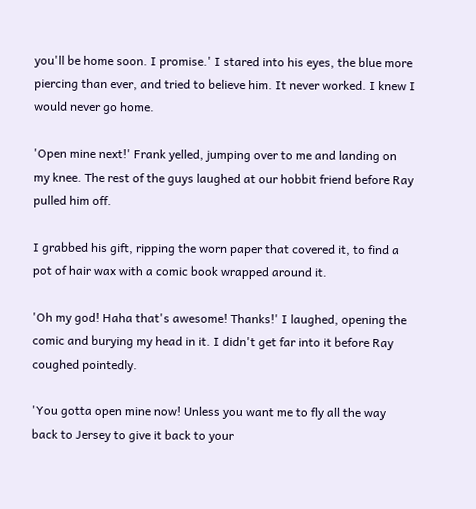you'll be home soon. I promise.' I stared into his eyes, the blue more piercing than ever, and tried to believe him. It never worked. I knew I would never go home.

'Open mine next!' Frank yelled, jumping over to me and landing on my knee. The rest of the guys laughed at our hobbit friend before Ray pulled him off.

I grabbed his gift, ripping the worn paper that covered it, to find a pot of hair wax with a comic book wrapped around it.

'Oh my god! Haha that's awesome! Thanks!' I laughed, opening the comic and burying my head in it. I didn't get far into it before Ray coughed pointedly.

'You gotta open mine now! Unless you want me to fly all the way back to Jersey to give it back to your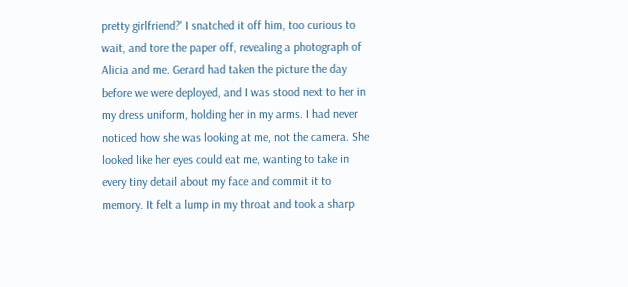pretty girlfriend?' I snatched it off him, too curious to wait, and tore the paper off, revealing a photograph of Alicia and me. Gerard had taken the picture the day before we were deployed, and I was stood next to her in my dress uniform, holding her in my arms. I had never noticed how she was looking at me, not the camera. She looked like her eyes could eat me, wanting to take in every tiny detail about my face and commit it to memory. It felt a lump in my throat and took a sharp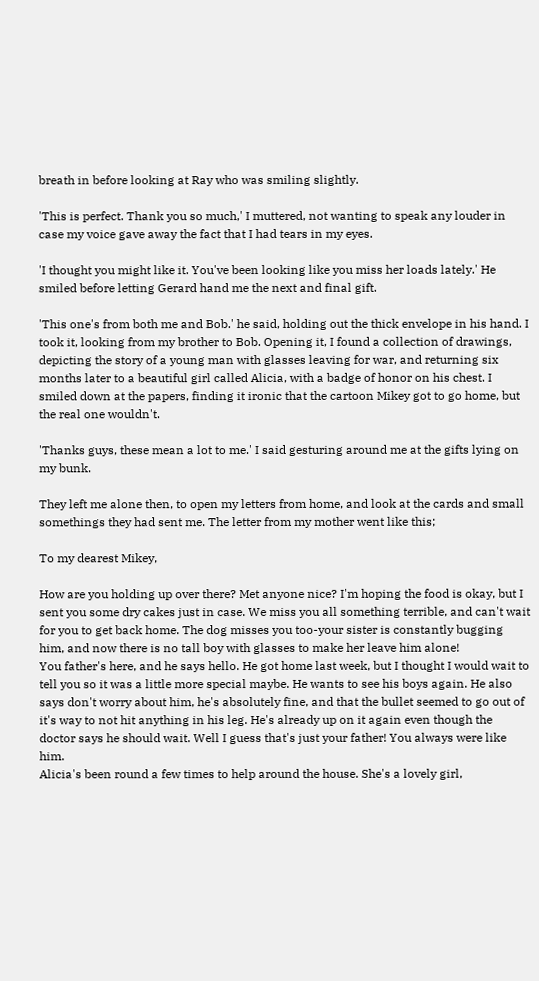breath in before looking at Ray who was smiling slightly.

'This is perfect. Thank you so much,' I muttered, not wanting to speak any louder in case my voice gave away the fact that I had tears in my eyes.

'I thought you might like it. You've been looking like you miss her loads lately.' He smiled before letting Gerard hand me the next and final gift.

'This one's from both me and Bob.' he said, holding out the thick envelope in his hand. I took it, looking from my brother to Bob. Opening it, I found a collection of drawings, depicting the story of a young man with glasses leaving for war, and returning six months later to a beautiful girl called Alicia, with a badge of honor on his chest. I smiled down at the papers, finding it ironic that the cartoon Mikey got to go home, but the real one wouldn't.

'Thanks guys, these mean a lot to me.' I said gesturing around me at the gifts lying on my bunk.

They left me alone then, to open my letters from home, and look at the cards and small somethings they had sent me. The letter from my mother went like this;

To my dearest Mikey,

How are you holding up over there? Met anyone nice? I'm hoping the food is okay, but I sent you some dry cakes just in case. We miss you all something terrible, and can't wait for you to get back home. The dog misses you too-your sister is constantly bugging him, and now there is no tall boy with glasses to make her leave him alone!
You father's here, and he says hello. He got home last week, but I thought I would wait to tell you so it was a little more special maybe. He wants to see his boys again. He also says don't worry about him, he's absolutely fine, and that the bullet seemed to go out of it's way to not hit anything in his leg. He's already up on it again even though the doctor says he should wait. Well I guess that's just your father! You always were like him.
Alicia's been round a few times to help around the house. She's a lovely girl,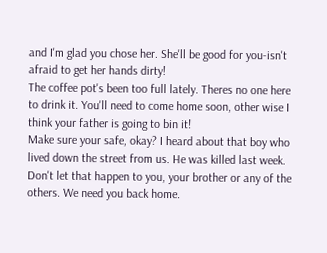and I'm glad you chose her. She'll be good for you-isn't afraid to get her hands dirty!
The coffee pot's been too full lately. Theres no one here to drink it. You'll need to come home soon, other wise I think your father is going to bin it!
Make sure your safe, okay? I heard about that boy who lived down the street from us. He was killed last week. Don't let that happen to you, your brother or any of the others. We need you back home.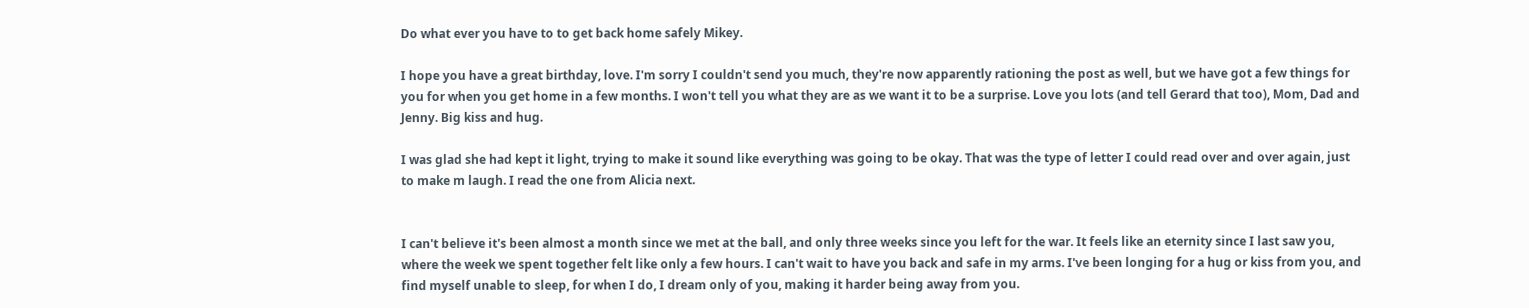Do what ever you have to to get back home safely Mikey.

I hope you have a great birthday, love. I'm sorry I couldn't send you much, they're now apparently rationing the post as well, but we have got a few things for you for when you get home in a few months. I won't tell you what they are as we want it to be a surprise. Love you lots (and tell Gerard that too), Mom, Dad and Jenny. Big kiss and hug.

I was glad she had kept it light, trying to make it sound like everything was going to be okay. That was the type of letter I could read over and over again, just to make m laugh. I read the one from Alicia next.


I can't believe it's been almost a month since we met at the ball, and only three weeks since you left for the war. It feels like an eternity since I last saw you, where the week we spent together felt like only a few hours. I can't wait to have you back and safe in my arms. I've been longing for a hug or kiss from you, and find myself unable to sleep, for when I do, I dream only of you, making it harder being away from you.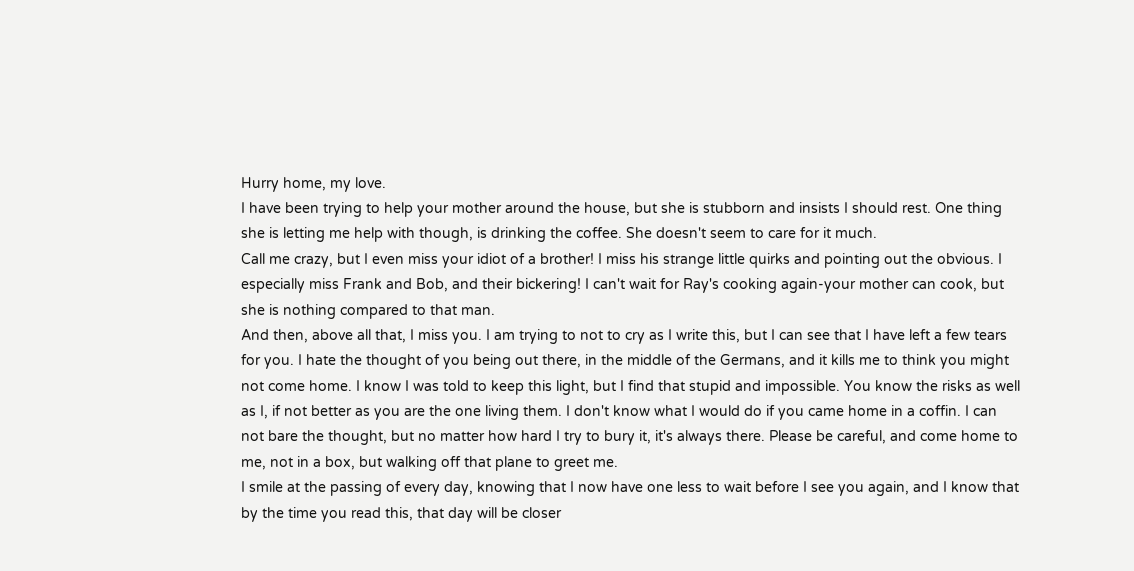Hurry home, my love.
I have been trying to help your mother around the house, but she is stubborn and insists I should rest. One thing she is letting me help with though, is drinking the coffee. She doesn't seem to care for it much.
Call me crazy, but I even miss your idiot of a brother! I miss his strange little quirks and pointing out the obvious. I especially miss Frank and Bob, and their bickering! I can't wait for Ray's cooking again-your mother can cook, but she is nothing compared to that man.
And then, above all that, I miss you. I am trying to not to cry as I write this, but I can see that I have left a few tears for you. I hate the thought of you being out there, in the middle of the Germans, and it kills me to think you might not come home. I know I was told to keep this light, but I find that stupid and impossible. You know the risks as well as I, if not better as you are the one living them. I don't know what I would do if you came home in a coffin. I can not bare the thought, but no matter how hard I try to bury it, it's always there. Please be careful, and come home to me, not in a box, but walking off that plane to greet me.
I smile at the passing of every day, knowing that I now have one less to wait before I see you again, and I know that by the time you read this, that day will be closer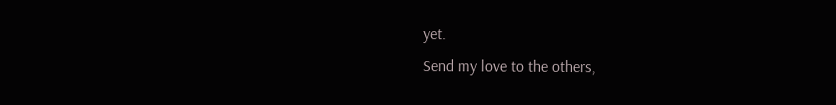yet.
Send my love to the others,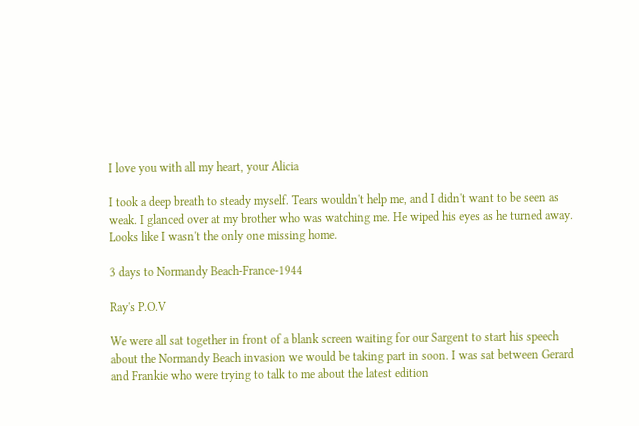I love you with all my heart, your Alicia

I took a deep breath to steady myself. Tears wouldn't help me, and I didn't want to be seen as weak. I glanced over at my brother who was watching me. He wiped his eyes as he turned away. Looks like I wasn't the only one missing home.

3 days to Normandy Beach-France-1944

Ray's P.O.V

We were all sat together in front of a blank screen waiting for our Sargent to start his speech about the Normandy Beach invasion we would be taking part in soon. I was sat between Gerard and Frankie who were trying to talk to me about the latest edition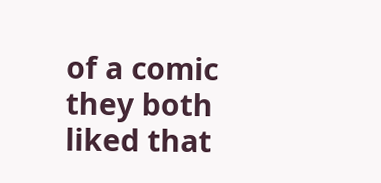of a comic they both liked that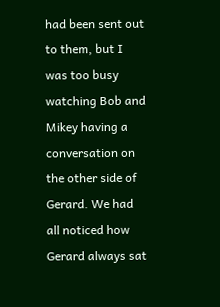had been sent out to them, but I was too busy watching Bob and Mikey having a conversation on the other side of Gerard. We had all noticed how Gerard always sat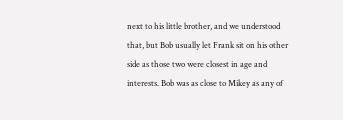next to his little brother, and we understood that, but Bob usually let Frank sit on his other side as those two were closest in age and interests. Bob was as close to Mikey as any of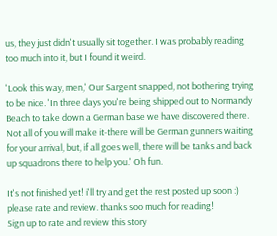us, they just didn't usually sit together. I was probably reading too much into it, but I found it weird.

'Look this way, men,' Our Sargent snapped, not bothering trying to be nice. 'In three days you're being shipped out to Normandy Beach to take down a German base we have discovered there. Not all of you will make it-there will be German gunners waiting for your arrival, but, if all goes well, there will be tanks and back up squadrons there to help you.' Oh fun.

It's not finished yet! i'll try and get the rest posted up soon :) please rate and review. thanks soo much for reading!
Sign up to rate and review this story